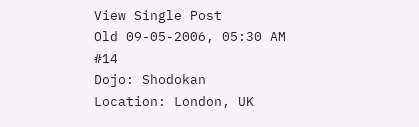View Single Post
Old 09-05-2006, 05:30 AM   #14
Dojo: Shodokan
Location: London, UK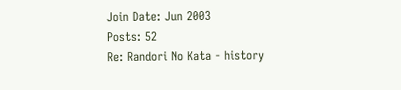Join Date: Jun 2003
Posts: 52
Re: Randori No Kata - history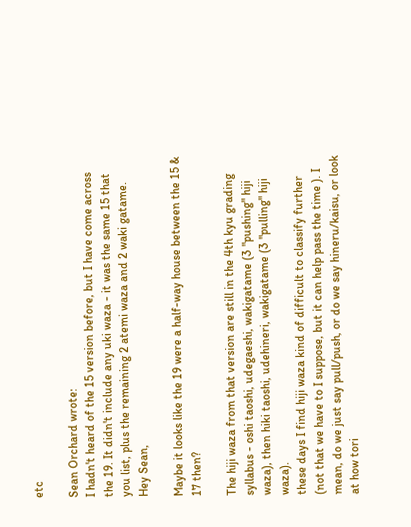etc

Sean Orchard wrote:
I hadn't heard of the 15 version before, but I have come across the 19. It didn't include any uki waza - it was the same 15 that you list, plus the remaining 2 atemi waza and 2 waki gatame.
Hey Sean,

Maybe it looks like the 19 were a half-way house between the 15 & 17 then?

The hiji waza from that version are still in the 4th kyu grading syllabus - oshi taoshi, udegaeshi, wakigatame (3 "pushing" hiji waza), then hiki taoshi, udehineri, wakigatame (3 "pulling" hiji waza).
these days I find hiji waza kind of difficult to classify further (not that we have to I suppose, but it can help pass the time ). I mean, do we just say pull/push, or do we say hineru/kaisu, or look at how tori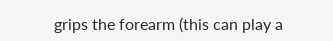grips the forearm (this can play a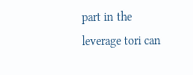part in the leverage tori can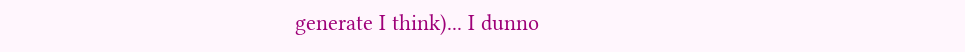generate I think)... I dunno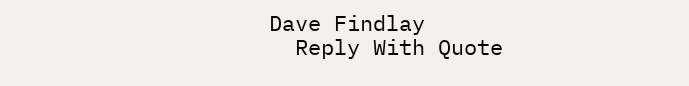Dave Findlay
  Reply With Quote